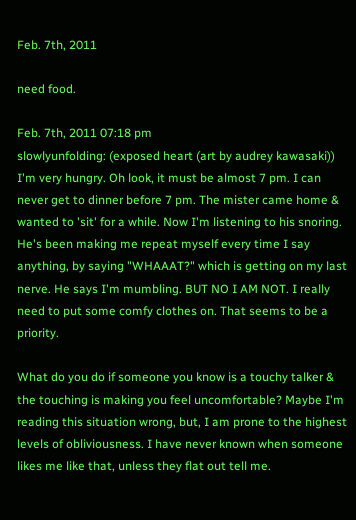Feb. 7th, 2011

need food.

Feb. 7th, 2011 07:18 pm
slowlyunfolding: (exposed heart (art by audrey kawasaki))
I'm very hungry. Oh look, it must be almost 7 pm. I can never get to dinner before 7 pm. The mister came home & wanted to 'sit' for a while. Now I'm listening to his snoring. He's been making me repeat myself every time I say anything, by saying "WHAAAT?" which is getting on my last nerve. He says I'm mumbling. BUT NO I AM NOT. I really need to put some comfy clothes on. That seems to be a priority.

What do you do if someone you know is a touchy talker & the touching is making you feel uncomfortable? Maybe I'm reading this situation wrong, but, I am prone to the highest levels of obliviousness. I have never known when someone likes me like that, unless they flat out tell me.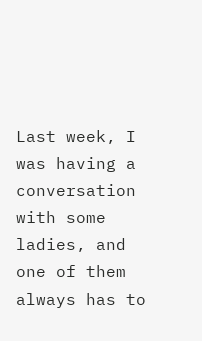Last week, I was having a conversation with some ladies, and one of them always has to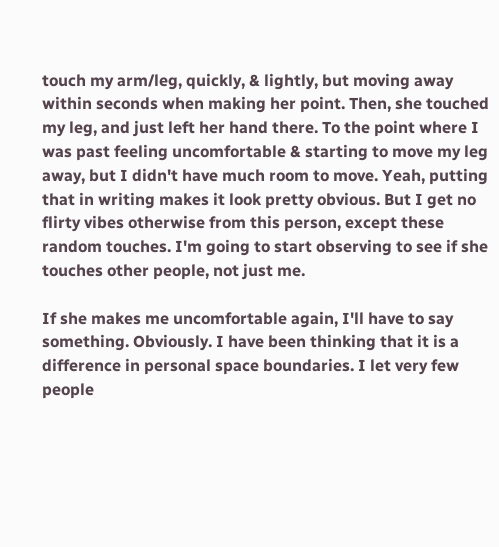touch my arm/leg, quickly, & lightly, but moving away within seconds when making her point. Then, she touched my leg, and just left her hand there. To the point where I was past feeling uncomfortable & starting to move my leg away, but I didn't have much room to move. Yeah, putting that in writing makes it look pretty obvious. But I get no flirty vibes otherwise from this person, except these random touches. I'm going to start observing to see if she touches other people, not just me.

If she makes me uncomfortable again, I'll have to say something. Obviously. I have been thinking that it is a difference in personal space boundaries. I let very few people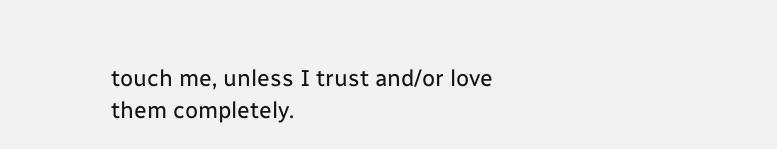touch me, unless I trust and/or love them completely.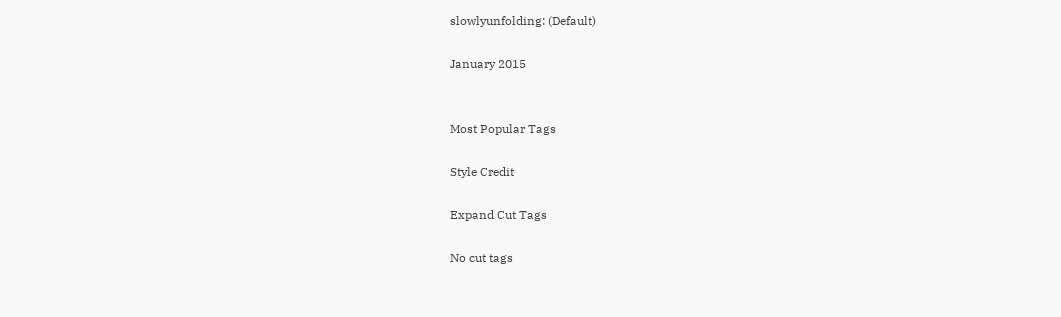slowlyunfolding: (Default)

January 2015


Most Popular Tags

Style Credit

Expand Cut Tags

No cut tags